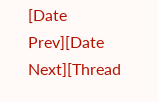[Date Prev][Date Next][Thread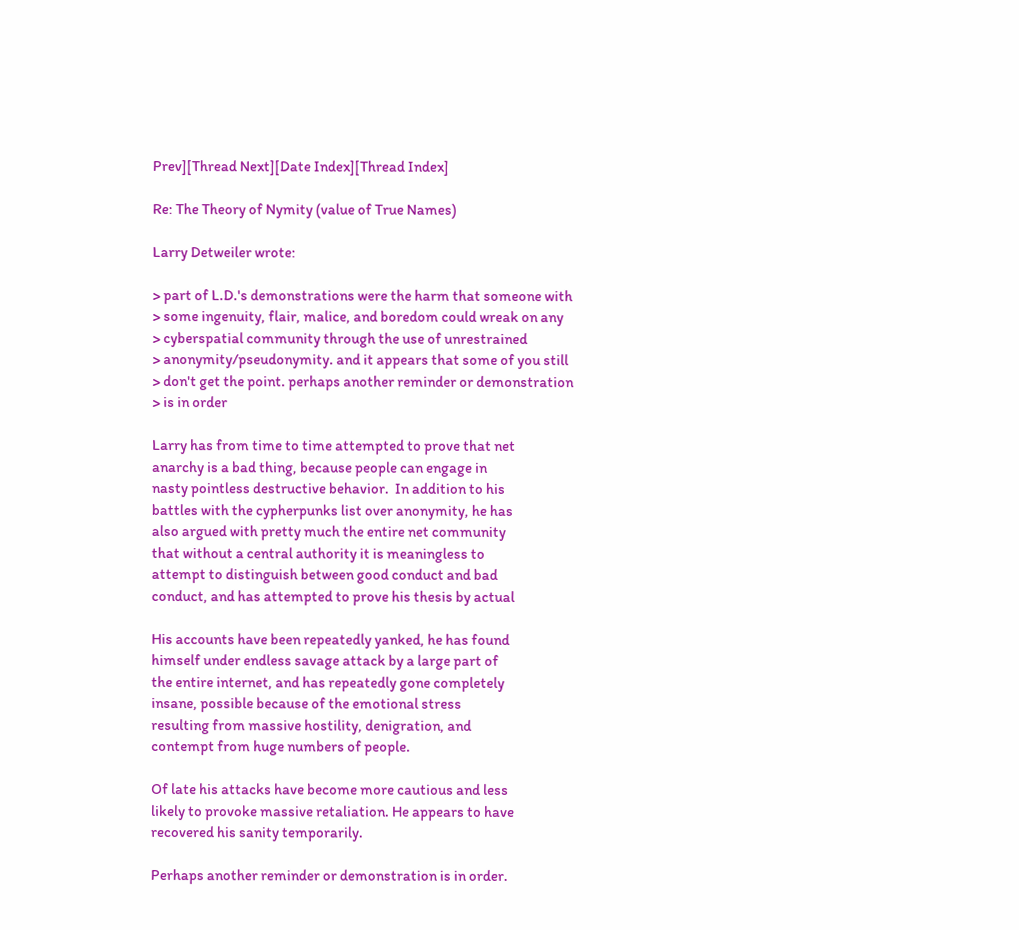Prev][Thread Next][Date Index][Thread Index]

Re: The Theory of Nymity (value of True Names)

Larry Detweiler wrote:

> part of L.D.'s demonstrations were the harm that someone with
> some ingenuity, flair, malice, and boredom could wreak on any
> cyberspatial community through the use of unrestrained
> anonymity/pseudonymity. and it appears that some of you still
> don't get the point. perhaps another reminder or demonstration
> is in order

Larry has from time to time attempted to prove that net
anarchy is a bad thing, because people can engage in
nasty pointless destructive behavior.  In addition to his
battles with the cypherpunks list over anonymity, he has
also argued with pretty much the entire net community
that without a central authority it is meaningless to
attempt to distinguish between good conduct and bad
conduct, and has attempted to prove his thesis by actual

His accounts have been repeatedly yanked, he has found
himself under endless savage attack by a large part of
the entire internet, and has repeatedly gone completely
insane, possible because of the emotional stress
resulting from massive hostility, denigration, and
contempt from huge numbers of people.

Of late his attacks have become more cautious and less
likely to provoke massive retaliation. He appears to have
recovered his sanity temporarily.

Perhaps another reminder or demonstration is in order.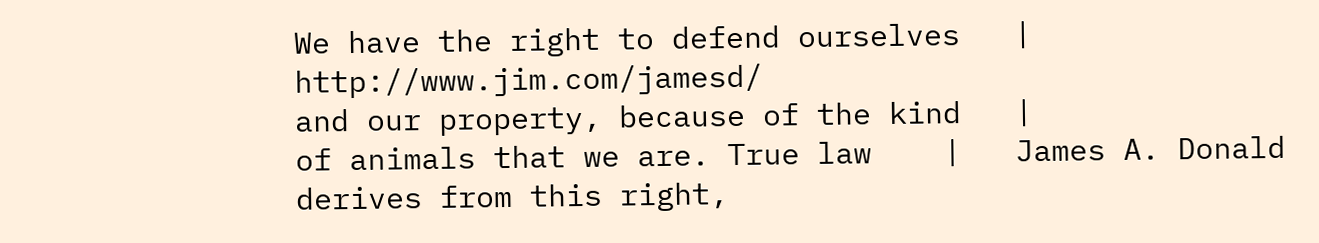We have the right to defend ourselves   |   http://www.jim.com/jamesd/
and our property, because of the kind   |
of animals that we are. True law    |   James A. Donald
derives from this right,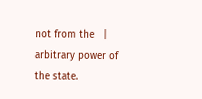not from the   |
arbitrary power of the state.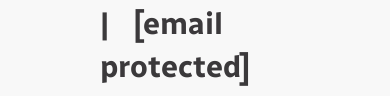|   [email protected]